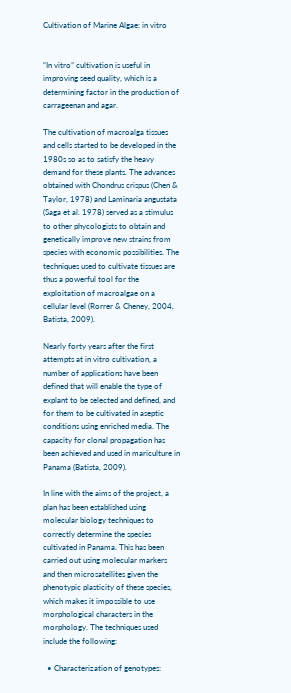Cultivation of Marine Algae: in vitro


“In vitro” cultivation is useful in improving seed quality, which is a determining factor in the production of carrageenan and agar.

The cultivation of macroalga tissues and cells started to be developed in the 1980s so as to satisfy the heavy demand for these plants. The advances obtained with Chondrus crispus (Chen & Taylor, 1978) and Laminaria angustata (Saga et al. 1978) served as a stimulus to other phycologists to obtain and genetically improve new strains from species with economic possibilities. The techniques used to cultivate tissues are thus a powerful tool for the exploitation of macroalgae on a cellular level (Rorrer & Cheney, 2004, Batista, 2009).

Nearly forty years after the first attempts at in vitro cultivation, a number of applications have been defined that will enable the type of explant to be selected and defined, and for them to be cultivated in aseptic conditions using enriched media. The capacity for clonal propagation has been achieved and used in mariculture in Panama (Batista, 2009).

In line with the aims of the project, a plan has been established using molecular biology techniques to correctly determine the species cultivated in Panama. This has been carried out using molecular markers and then microsatellites given the phenotypic plasticity of these species, which makes it impossible to use morphological characters in the morphology. The techniques used include the following:

  • Characterization of genotypes: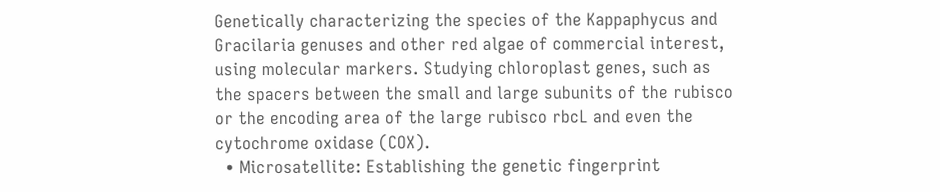Genetically characterizing the species of the Kappaphycus and Gracilaria genuses and other red algae of commercial interest, using molecular markers. Studying chloroplast genes, such as the spacers between the small and large subunits of the rubisco or the encoding area of the large rubisco rbcL and even the cytochrome oxidase (COX).
  • Microsatellite: Establishing the genetic fingerprint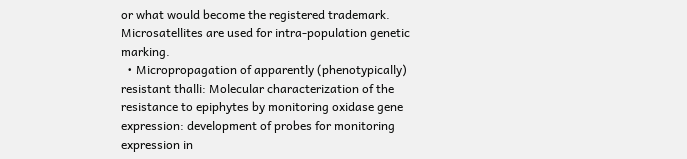or what would become the registered trademark. Microsatellites are used for intra-population genetic marking.
  • Micropropagation of apparently (phenotypically) resistant thalli: Molecular characterization of the resistance to epiphytes by monitoring oxidase gene expression: development of probes for monitoring expression in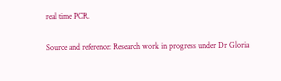real time PCR.

Source and reference: Research work in progress under Dr Gloria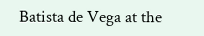Batista de Vega at the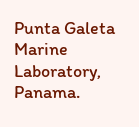Punta Galeta Marine Laboratory, Panama.